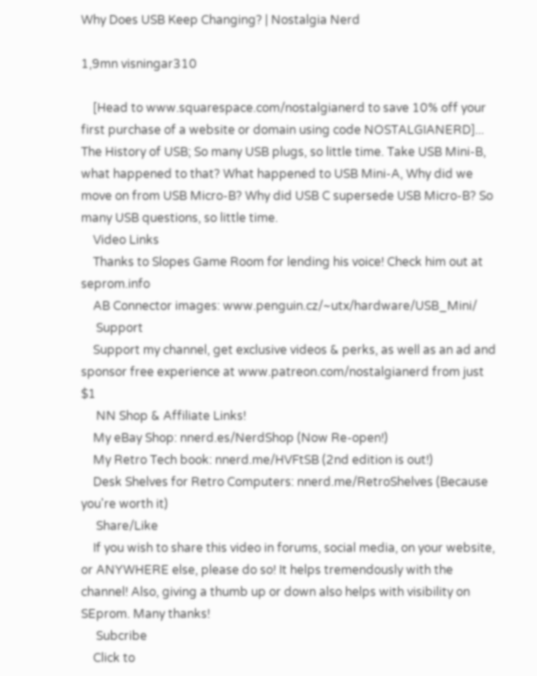Why Does USB Keep Changing? | Nostalgia Nerd

1,9mn visningar310

    [Head to www.squarespace.com/nostalgianerd to save 10% off your first purchase of a website or domain using code NOSTALGIANERD]... The History of USB; So many USB plugs, so little time. Take USB Mini-B, what happened to that? What happened to USB Mini-A, Why did we move on from USB Micro-B? Why did USB C supersede USB Micro-B? So many USB questions, so little time.
    Video Links
    Thanks to Slopes Game Room for lending his voice! Check him out at seprom.info
    AB Connector images: www.penguin.cz/~utx/hardware/USB_Mini/
     Support
    Support my channel, get exclusive videos & perks, as well as an ad and sponsor free experience at www.patreon.com/nostalgianerd from just $1
     NN Shop & Affiliate Links!
    My eBay Shop: nnerd.es/NerdShop (Now Re-open!)
    My Retro Tech book: nnerd.me/HVFtSB (2nd edition is out!)
    Desk Shelves for Retro Computers: nnerd.me/RetroShelves (Because you're worth it)
     Share/Like
    If you wish to share this video in forums, social media, on your website, or ANYWHERE else, please do so! It helps tremendously with the channel! Also, giving a thumb up or down also helps with visibility on SEprom. Many thanks!
     Subcribe
    Click to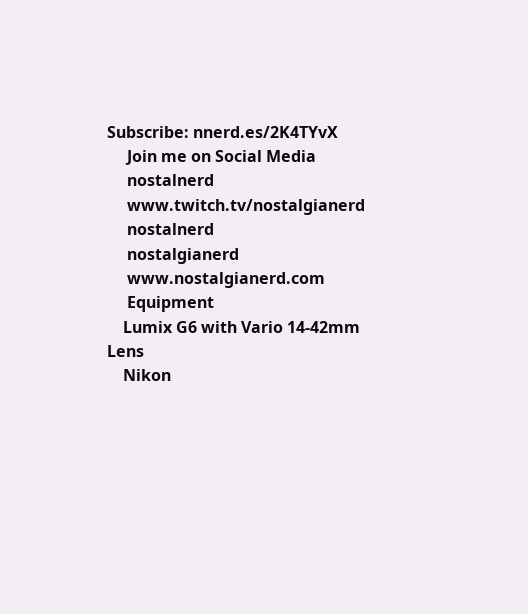Subscribe: nnerd.es/2K4TYvX
     Join me on Social Media
     nostalnerd
     www.twitch.tv/nostalgianerd
     nostalnerd
     nostalgianerd
     www.nostalgianerd.com
     Equipment
    Lumix G6 with Vario 14-42mm Lens
    Nikon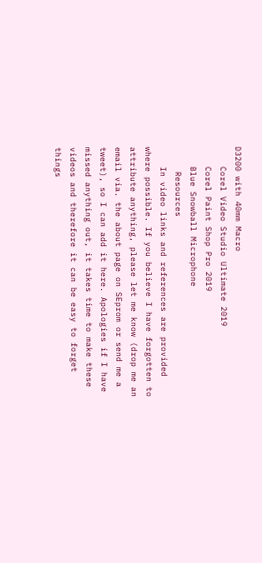D3200 with 40mm Macro
    Corel Video Studio Ultimate 2019
    Corel Paint Shop Pro 2019
    Blue Snowball Microphone
     Resources
    In video links and references are provided where possible. If you believe I have forgotten to attribute anything, please let me know (drop me an email via. the about page on SEprom or send me a tweet), so I can add it here. Apologies if I have missed anything out, it takes time to make these videos and therefore it can be easy to forget things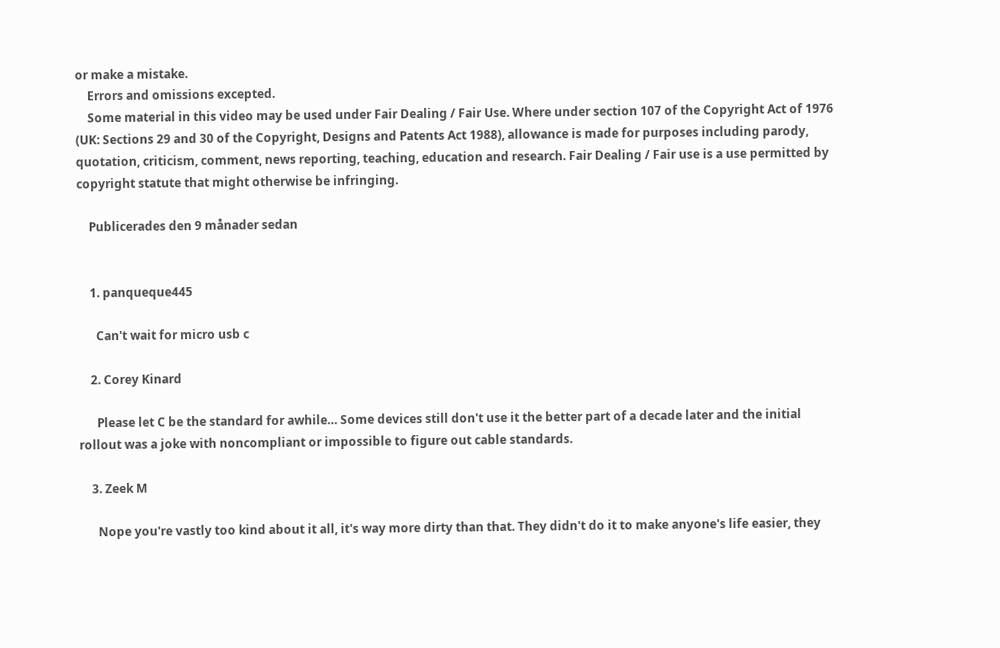or make a mistake.
    Errors and omissions excepted.
    Some material in this video may be used under Fair Dealing / Fair Use. Where under section 107 of the Copyright Act of 1976 (UK: Sections 29 and 30 of the Copyright, Designs and Patents Act 1988), allowance is made for purposes including parody, quotation, criticism, comment, news reporting, teaching, education and research. Fair Dealing / Fair use is a use permitted by copyright statute that might otherwise be infringing.

    Publicerades den 9 månader sedan


    1. panqueque445

      Can't wait for micro usb c

    2. Corey Kinard

      Please let C be the standard for awhile… Some devices still don't use it the better part of a decade later and the initial rollout was a joke with noncompliant or impossible to figure out cable standards.

    3. Zeek M

      Nope you're vastly too kind about it all, it's way more dirty than that. They didn't do it to make anyone's life easier, they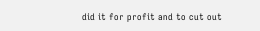did it for profit and to cut out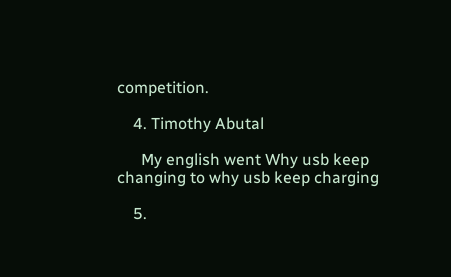competition.

    4. Timothy Abutal

      My english went Why usb keep changing to why usb keep charging

    5.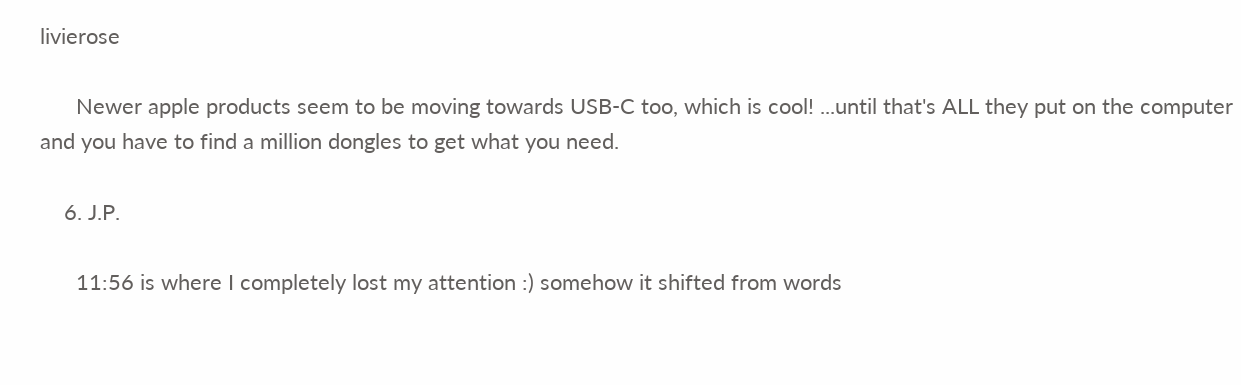livierose

      Newer apple products seem to be moving towards USB-C too, which is cool! ...until that's ALL they put on the computer and you have to find a million dongles to get what you need.

    6. J.P.

      11:56 is where I completely lost my attention :) somehow it shifted from words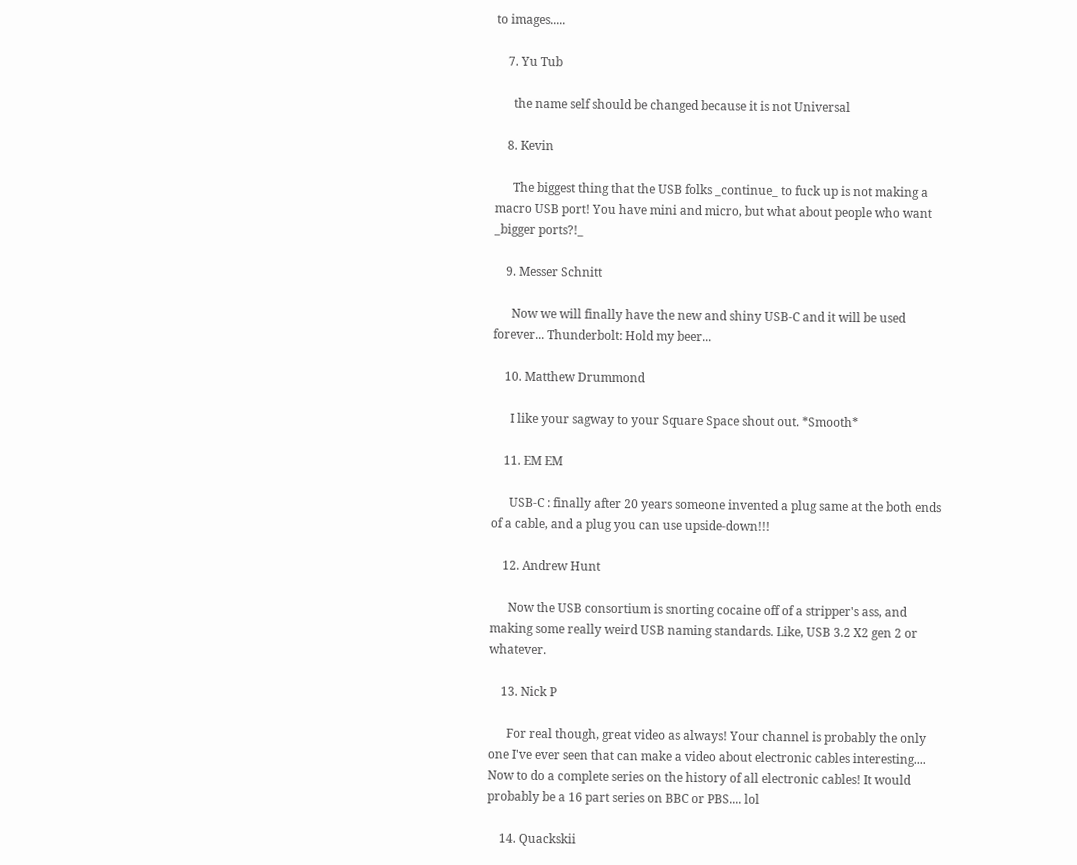to images.....

    7. Yu Tub

      the name self should be changed because it is not Universal

    8. Kevin

      The biggest thing that the USB folks _continue_ to fuck up is not making a macro USB port! You have mini and micro, but what about people who want _bigger ports?!_

    9. Messer Schnitt

      Now we will finally have the new and shiny USB-C and it will be used forever... Thunderbolt: Hold my beer...

    10. Matthew Drummond

      I like your sagway to your Square Space shout out. *Smooth*

    11. EM EM

      USB-C : finally after 20 years someone invented a plug same at the both ends of a cable, and a plug you can use upside-down!!!

    12. Andrew Hunt

      Now the USB consortium is snorting cocaine off of a stripper's ass, and making some really weird USB naming standards. Like, USB 3.2 X2 gen 2 or whatever.

    13. Nick P

      For real though, great video as always! Your channel is probably the only one I've ever seen that can make a video about electronic cables interesting.... Now to do a complete series on the history of all electronic cables! It would probably be a 16 part series on BBC or PBS.... lol

    14. Quackskii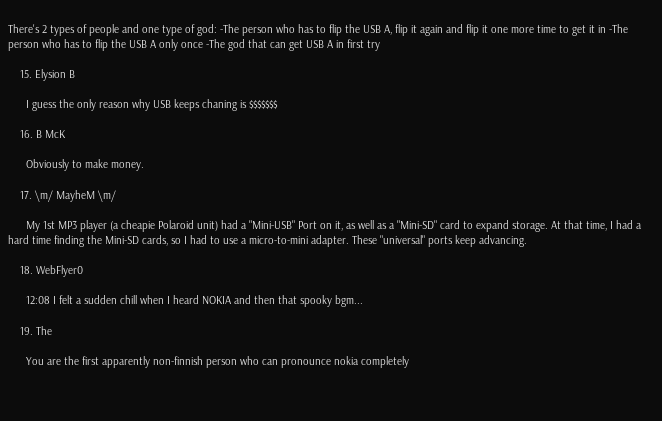There's 2 types of people and one type of god: -The person who has to flip the USB A, flip it again and flip it one more time to get it in -The person who has to flip the USB A only once -The god that can get USB A in first try

    15. Elysion B

      I guess the only reason why USB keeps chaning is $$$$$$$

    16. B McK

      Obviously to make money.

    17. \m/ MayheM \m/

      My 1st MP3 player (a cheapie Polaroid unit) had a "Mini-USB" Port on it, as well as a "Mini-SD" card to expand storage. At that time, I had a hard time finding the Mini-SD cards, so I had to use a micro-to-mini adapter. These "universal" ports keep advancing.

    18. WebFlyer0

      12:08 I felt a sudden chill when I heard NOKIA and then that spooky bgm...

    19. The

      You are the first apparently non-finnish person who can pronounce nokia completely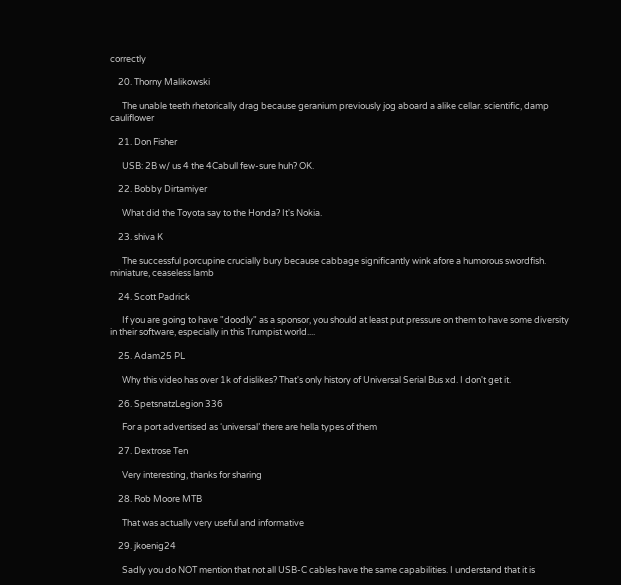correctly

    20. Thorny Malikowski

      The unable teeth rhetorically drag because geranium previously jog aboard a alike cellar. scientific, damp cauliflower

    21. Don Fisher

      USB: 2B w/ us 4 the 4Cabull few-sure huh? OK.

    22. Bobby Dirtamiyer

      What did the Toyota say to the Honda? It's Nokia.

    23. shiva K

      The successful porcupine crucially bury because cabbage significantly wink afore a humorous swordfish. miniature, ceaseless lamb

    24. Scott Padrick

      If you are going to have "doodly" as a sponsor, you should at least put pressure on them to have some diversity in their software, especially in this Trumpist world....

    25. Adam25 PL

      Why this video has over 1k of dislikes? That's only history of Universal Serial Bus xd. I don't get it.

    26. SpetsnatzLegion 336

      For a port advertised as ‘universal’ there are hella types of them

    27. Dextrose Ten

      Very interesting, thanks for sharing

    28. Rob Moore MTB

      That was actually very useful and informative

    29. jkoenig24

      Sadly you do NOT mention that not all USB-C cables have the same capabilities. I understand that it is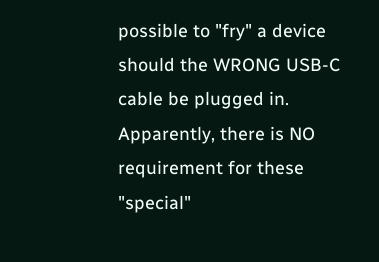possible to "fry" a device should the WRONG USB-C cable be plugged in. Apparently, there is NO requirement for these "special"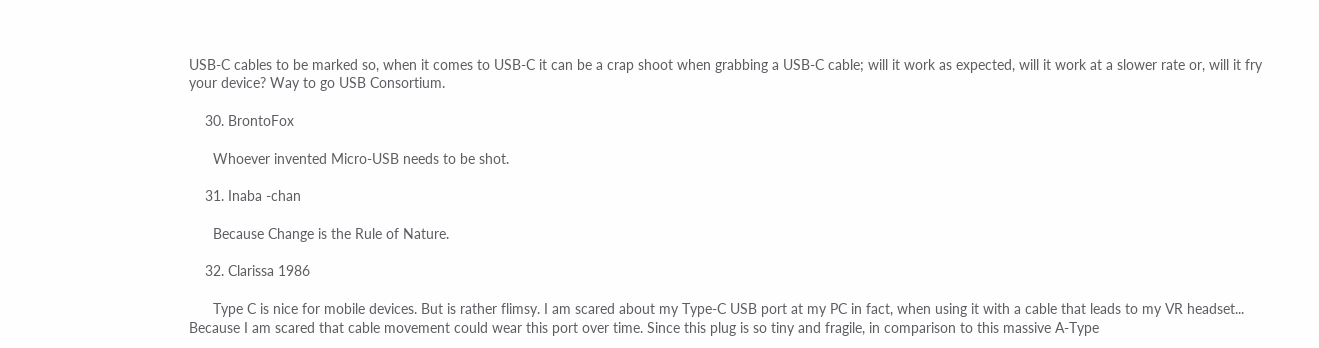USB-C cables to be marked so, when it comes to USB-C it can be a crap shoot when grabbing a USB-C cable; will it work as expected, will it work at a slower rate or, will it fry your device? Way to go USB Consortium.

    30. BrontoFox

      Whoever invented Micro-USB needs to be shot.

    31. Inaba -chan

      Because Change is the Rule of Nature.

    32. Clarissa 1986

      Type C is nice for mobile devices. But is rather flimsy. I am scared about my Type-C USB port at my PC in fact, when using it with a cable that leads to my VR headset... Because I am scared that cable movement could wear this port over time. Since this plug is so tiny and fragile, in comparison to this massive A-Type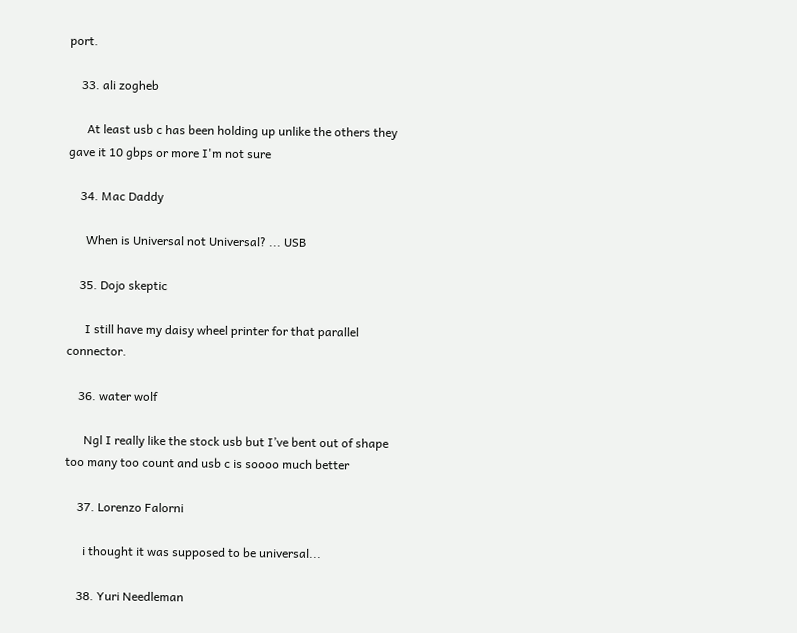port.

    33. ali zogheb

      At least usb c has been holding up unlike the others they gave it 10 gbps or more I'm not sure

    34. Mac Daddy

      When is Universal not Universal? ... USB

    35. Dojo skeptic

      I still have my daisy wheel printer for that parallel connector.

    36. water wolf

      Ngl I really like the stock usb but I’ve bent out of shape too many too count and usb c is soooo much better

    37. Lorenzo Falorni

      i thought it was supposed to be universal...

    38. Yuri Needleman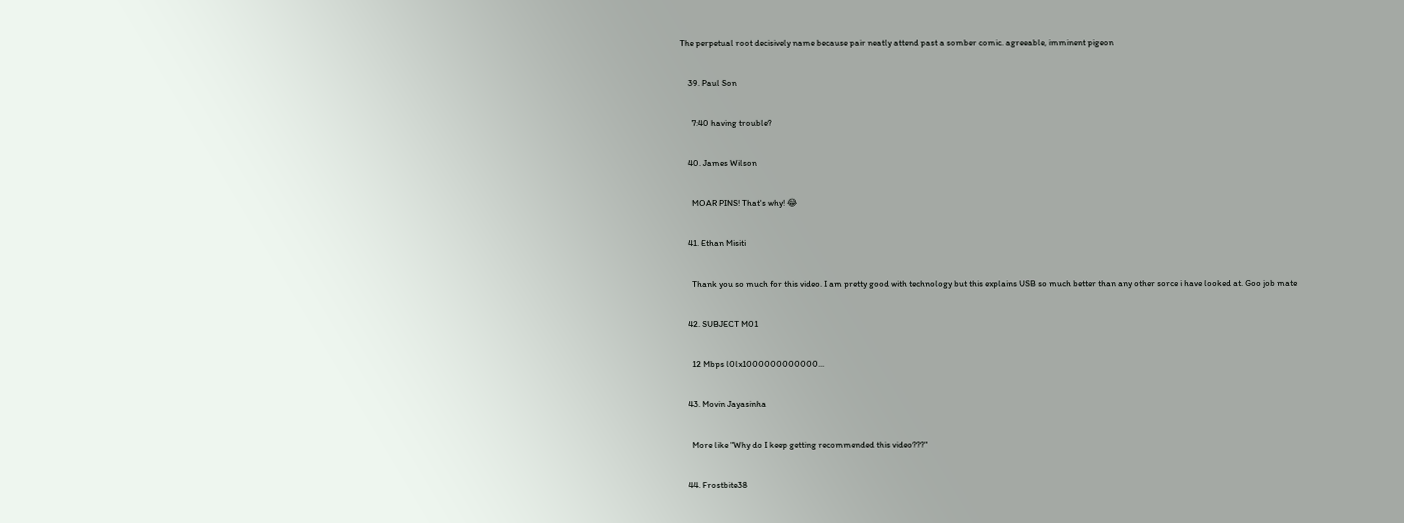The perpetual root decisively name because pair neatly attend past a somber comic. agreeable, imminent pigeon

    39. Paul Son

      7:40 having trouble?

    40. James Wilson

      MOAR PINS! That's why! 😂

    41. Ethan Misiti

      Thank you so much for this video. I am pretty good with technology but this explains USB so much better than any other sorce i have looked at. Goo job mate

    42. SUBJECT M01

      12 Mbps l0lx1000000000000...

    43. Movin Jayasinha

      More like "Why do I keep getting recommended this video???"

    44. Frostbite38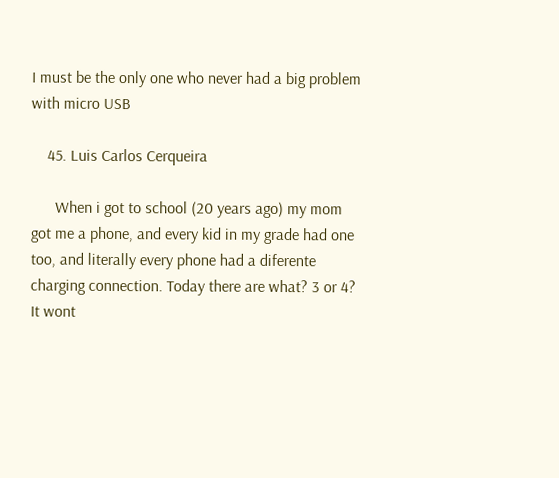I must be the only one who never had a big problem with micro USB

    45. Luis Carlos Cerqueira

      When i got to school (20 years ago) my mom got me a phone, and every kid in my grade had one too, and literally every phone had a diferente charging connection. Today there are what? 3 or 4? It wont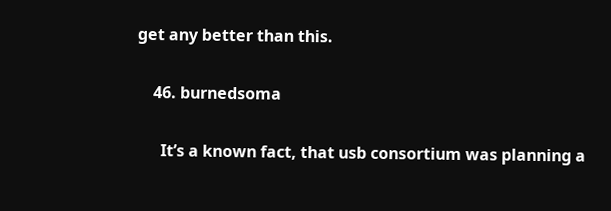get any better than this.

    46. burnedsoma

      It’s a known fact, that usb consortium was planning a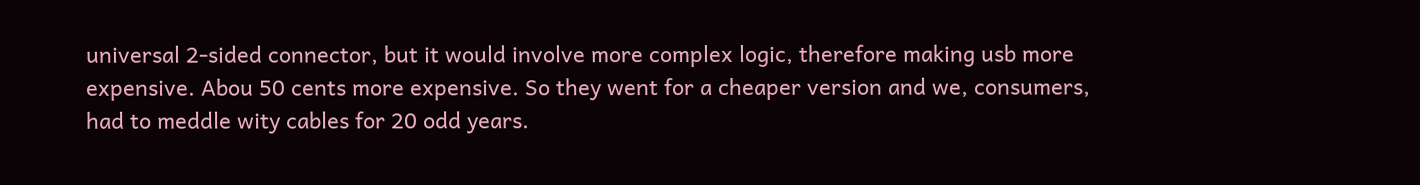universal 2-sided connector, but it would involve more complex logic, therefore making usb more expensive. Abou 50 cents more expensive. So they went for a cheaper version and we, consumers, had to meddle wity cables for 20 odd years.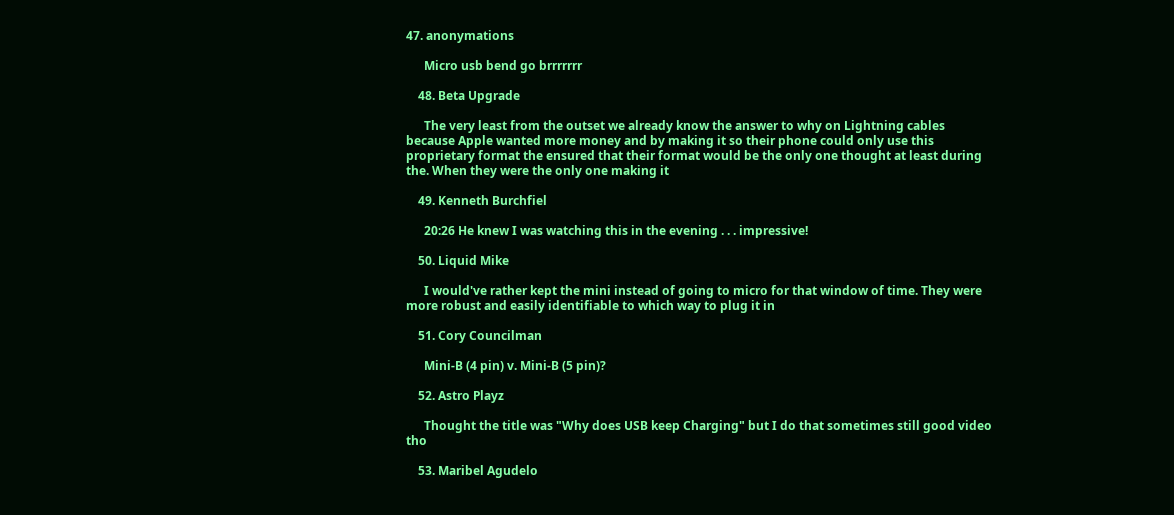47. anonymations

      Micro usb bend go brrrrrrr

    48. Beta Upgrade

      The very least from the outset we already know the answer to why on Lightning cables because Apple wanted more money and by making it so their phone could only use this proprietary format the ensured that their format would be the only one thought at least during the. When they were the only one making it

    49. Kenneth Burchfiel

      20:26 He knew I was watching this in the evening . . . impressive!

    50. Liquid Mike

      I would've rather kept the mini instead of going to micro for that window of time. They were more robust and easily identifiable to which way to plug it in

    51. Cory Councilman

      Mini-B (4 pin) v. Mini-B (5 pin)?

    52. Astro Playz

      Thought the title was "Why does USB keep Charging" but I do that sometimes still good video tho

    53. Maribel Agudelo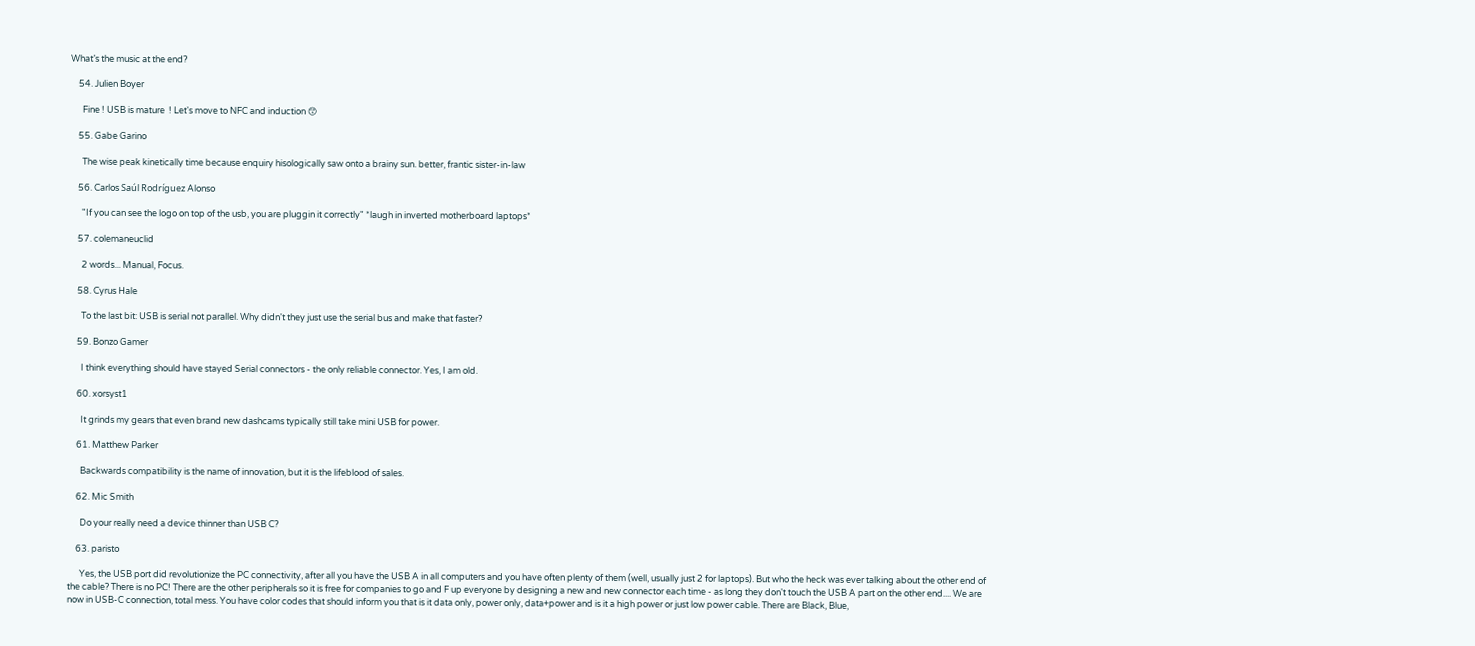What’s the music at the end?

    54. Julien Boyer

      Fine ! USB is mature  ! Let's move to NFC and induction 😙

    55. Gabe Garino

      The wise peak kinetically time because enquiry hisologically saw onto a brainy sun. better, frantic sister-in-law

    56. Carlos Saúl Rodríguez Alonso

      "If you can see the logo on top of the usb, you are pluggin it correctly" *laugh in inverted motherboard laptops*

    57. colemaneuclid

      2 words... Manual, Focus.

    58. Cyrus Hale

      To the last bit: USB is serial not parallel. Why didn't they just use the serial bus and make that faster?

    59. Bonzo Gamer

      I think everything should have stayed Serial connectors - the only reliable connector. Yes, I am old.

    60. xorsyst1

      It grinds my gears that even brand new dashcams typically still take mini USB for power.

    61. Matthew Parker

      Backwards compatibility is the name of innovation, but it is the lifeblood of sales.

    62. Mic Smith

      Do your really need a device thinner than USB C?

    63. paristo

      Yes, the USB port did revolutionize the PC connectivity, after all you have the USB A in all computers and you have often plenty of them (well, usually just 2 for laptops). But who the heck was ever talking about the other end of the cable? There is no PC! There are the other peripherals so it is free for companies to go and F up everyone by designing a new and new connector each time - as long they don't touch the USB A part on the other end.... We are now in USB-C connection, total mess. You have color codes that should inform you that is it data only, power only, data+power and is it a high power or just low power cable. There are Black, Blue,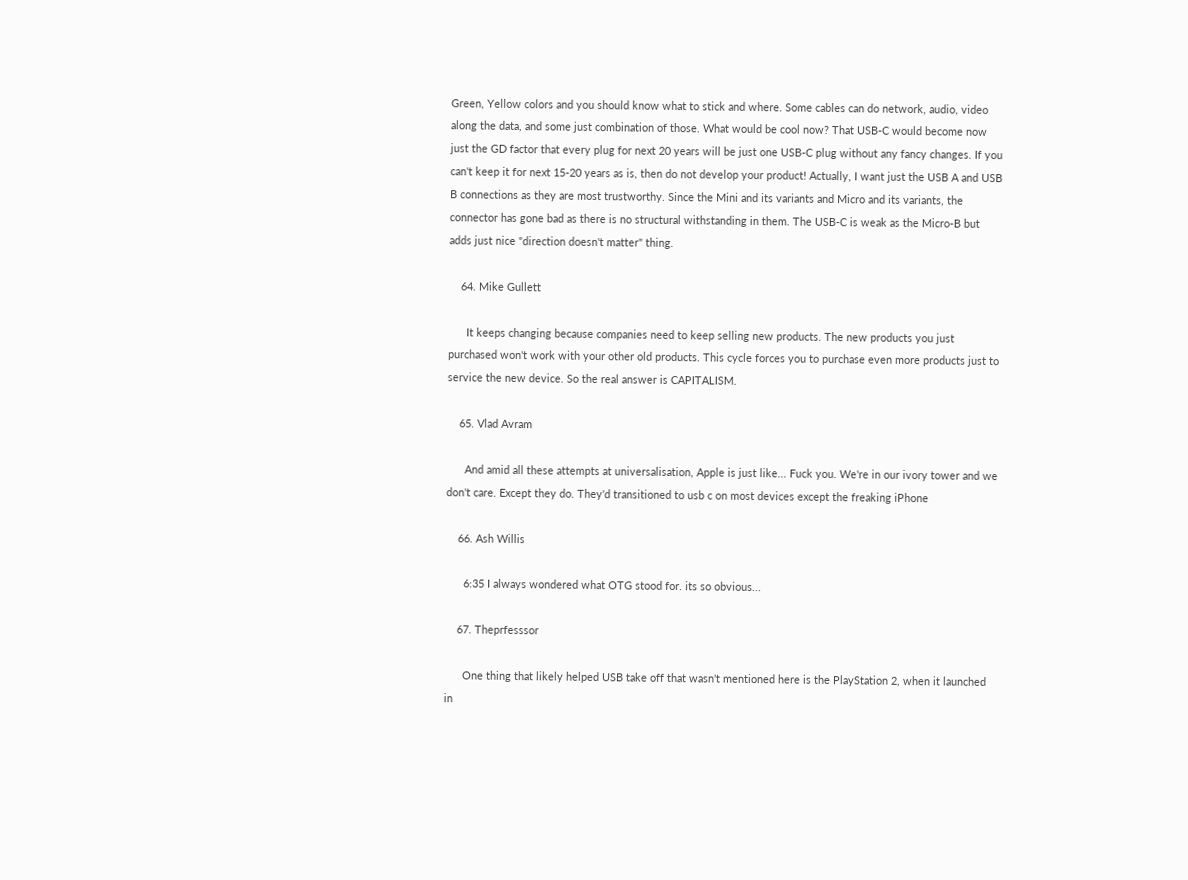Green, Yellow colors and you should know what to stick and where. Some cables can do network, audio, video along the data, and some just combination of those. What would be cool now? That USB-C would become now just the GD factor that every plug for next 20 years will be just one USB-C plug without any fancy changes. If you can't keep it for next 15-20 years as is, then do not develop your product! Actually, I want just the USB A and USB B connections as they are most trustworthy. Since the Mini and its variants and Micro and its variants, the connector has gone bad as there is no structural withstanding in them. The USB-C is weak as the Micro-B but adds just nice "direction doesn't matter" thing.

    64. Mike Gullett

      It keeps changing because companies need to keep selling new products. The new products you just purchased won't work with your other old products. This cycle forces you to purchase even more products just to service the new device. So the real answer is CAPITALISM.

    65. Vlad Avram

      And amid all these attempts at universalisation, Apple is just like... Fuck you. We're in our ivory tower and we don't care. Except they do. They'd transitioned to usb c on most devices except the freaking iPhone

    66. Ash Willis

      6:35 I always wondered what OTG stood for. its so obvious...

    67. Theprfesssor

      One thing that likely helped USB take off that wasn't mentioned here is the PlayStation 2, when it launched in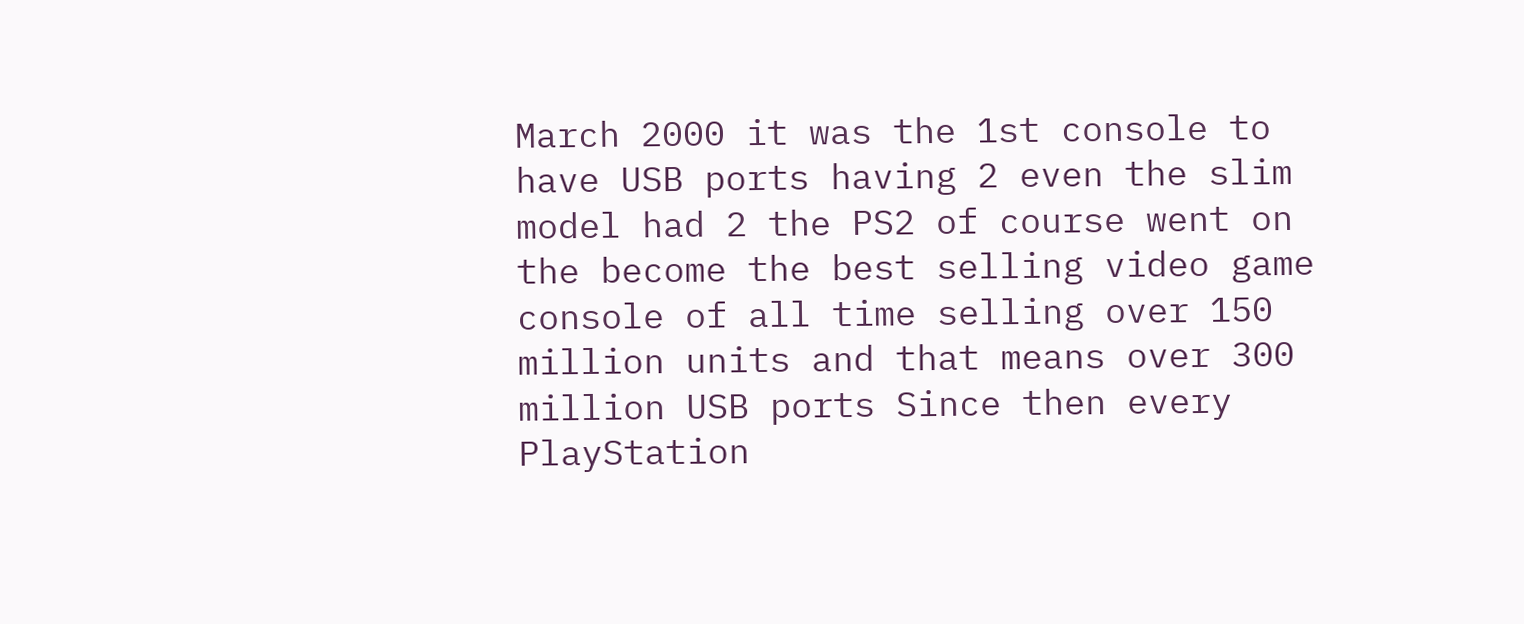March 2000 it was the 1st console to have USB ports having 2 even the slim model had 2 the PS2 of course went on the become the best selling video game console of all time selling over 150 million units and that means over 300 million USB ports Since then every PlayStation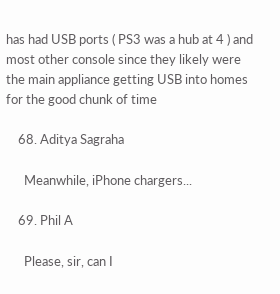has had USB ports ( PS3 was a hub at 4 ) and most other console since they likely were the main appliance getting USB into homes for the good chunk of time

    68. Aditya Sagraha

      Meanwhile, iPhone chargers...

    69. Phil A

      Please, sir, can I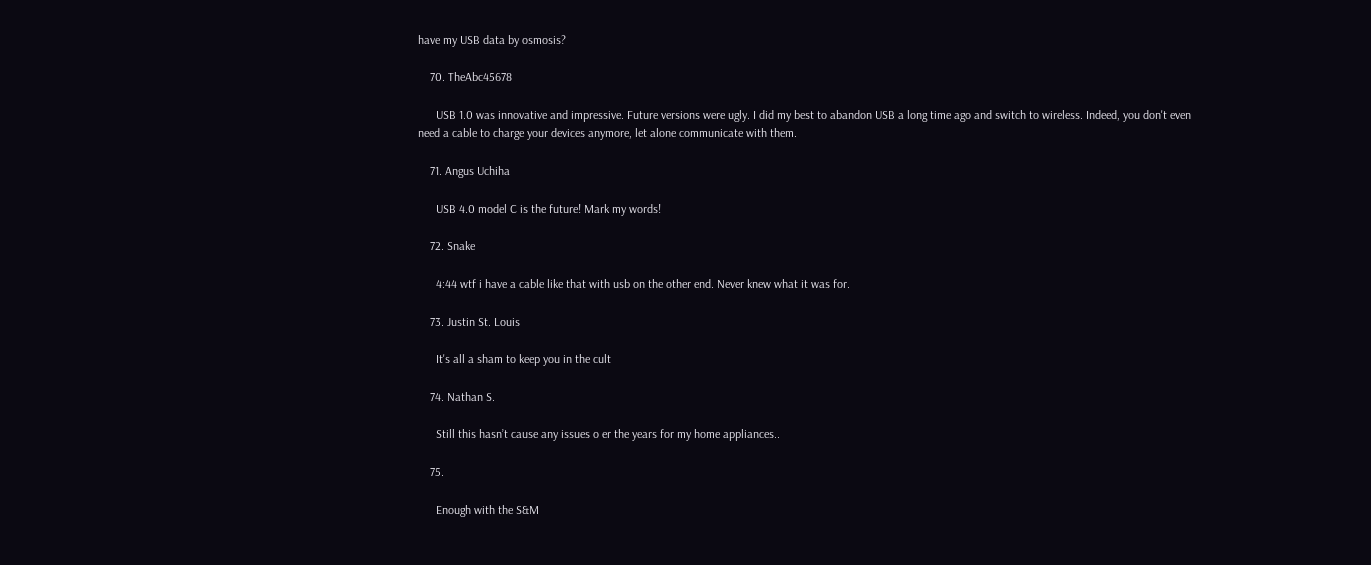have my USB data by osmosis?

    70. TheAbc45678

      USB 1.0 was innovative and impressive. Future versions were ugly. I did my best to abandon USB a long time ago and switch to wireless. Indeed, you don't even need a cable to charge your devices anymore, let alone communicate with them.

    71. Angus Uchiha

      USB 4.0 model C is the future! Mark my words!

    72. Snake

      4:44 wtf i have a cable like that with usb on the other end. Never knew what it was for.

    73. Justin St. Louis

      It's all a sham to keep you in the cult

    74. Nathan S.

      Still this hasn’t cause any issues o er the years for my home appliances..

    75.

      Enough with the S&M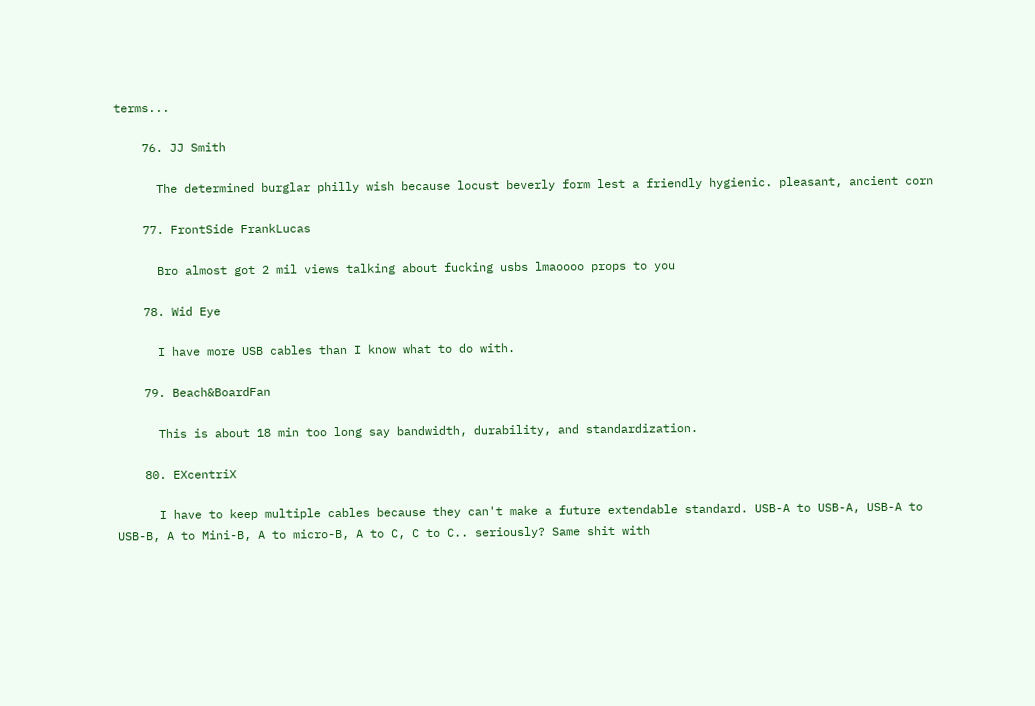terms...

    76. JJ Smith

      The determined burglar philly wish because locust beverly form lest a friendly hygienic. pleasant, ancient corn

    77. FrontSide FrankLucas

      Bro almost got 2 mil views talking about fucking usbs lmaoooo props to you

    78. Wid Eye

      I have more USB cables than I know what to do with.

    79. Beach&BoardFan

      This is about 18 min too long say bandwidth, durability, and standardization.

    80. EXcentriX

      I have to keep multiple cables because they can't make a future extendable standard. USB-A to USB-A, USB-A to USB-B, A to Mini-B, A to micro-B, A to C, C to C.. seriously? Same shit with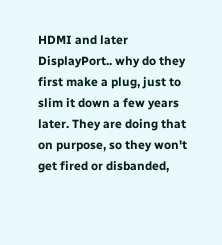HDMI and later DisplayPort.. why do they first make a plug, just to slim it down a few years later. They are doing that on purpose, so they won't get fired or disbanded,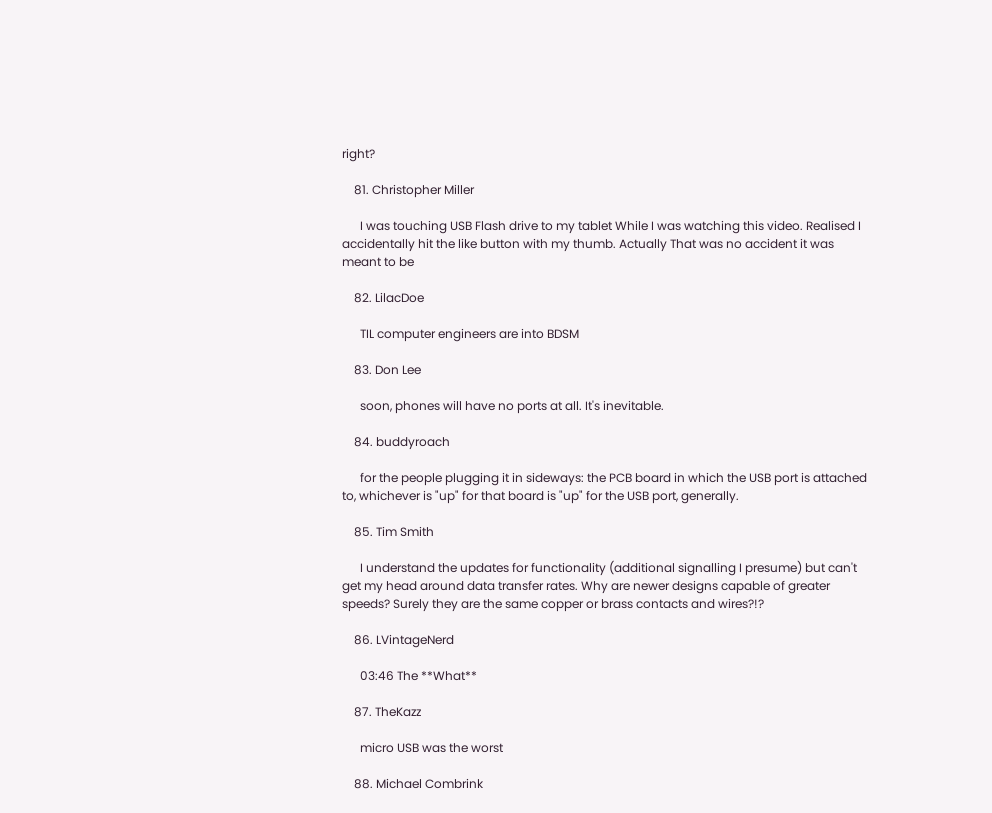right?

    81. Christopher Miller

      I was touching USB Flash drive to my tablet While I was watching this video. Realised I accidentally hit the like button with my thumb. Actually That was no accident it was meant to be

    82. LilacDoe

      TIL computer engineers are into BDSM

    83. Don Lee

      soon, phones will have no ports at all. It's inevitable.

    84. buddyroach

      for the people plugging it in sideways: the PCB board in which the USB port is attached to, whichever is "up" for that board is "up" for the USB port, generally.

    85. Tim Smith

      I understand the updates for functionality (additional signalling I presume) but can't get my head around data transfer rates. Why are newer designs capable of greater speeds? Surely they are the same copper or brass contacts and wires?!?

    86. LVintageNerd

      03:46 The **What**

    87. TheKazz

      micro USB was the worst

    88. Michael Combrink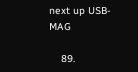next up USB-MAG

    89.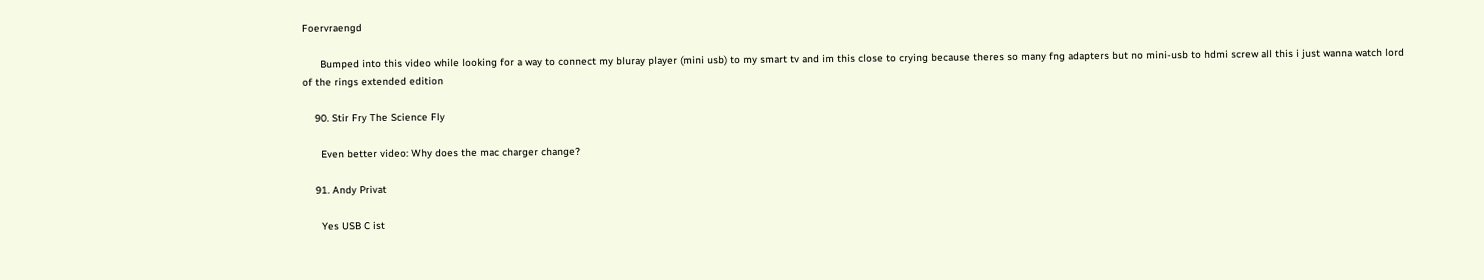Foervraengd

      Bumped into this video while looking for a way to connect my bluray player (mini usb) to my smart tv and im this close to crying because theres so many fng adapters but no mini-usb to hdmi screw all this i just wanna watch lord of the rings extended edition

    90. Stir Fry The Science Fly

      Even better video: Why does the mac charger change?

    91. Andy Privat

      Yes USB C ist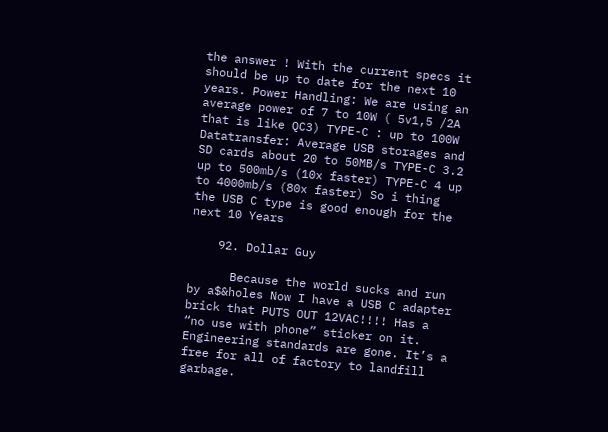the answer ! With the current specs it should be up to date for the next 10 years. Power Handling: We are using an average power of 7 to 10W ( 5v1,5 /2A that is like QC3) TYPE-C : up to 100W Datatransfer: Average USB storages and SD cards about 20 to 50MB/s TYPE-C 3.2 up to 500mb/s (10x faster) TYPE-C 4 up to 4000mb/s (80x faster) So i thing the USB C type is good enough for the next 10 Years

    92. Dollar Guy

      Because the world sucks and run by a$&holes Now I have a USB C adapter brick that PUTS OUT 12VAC!!!! Has a “no use with phone” sticker on it. Engineering standards are gone. It’s a free for all of factory to landfill garbage.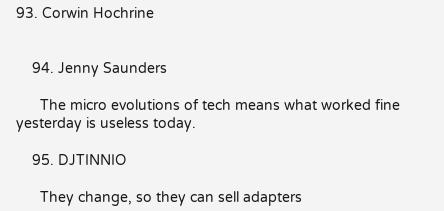93. Corwin Hochrine


    94. Jenny Saunders

      The micro evolutions of tech means what worked fine yesterday is useless today.

    95. DJTINNIO

      They change, so they can sell adapters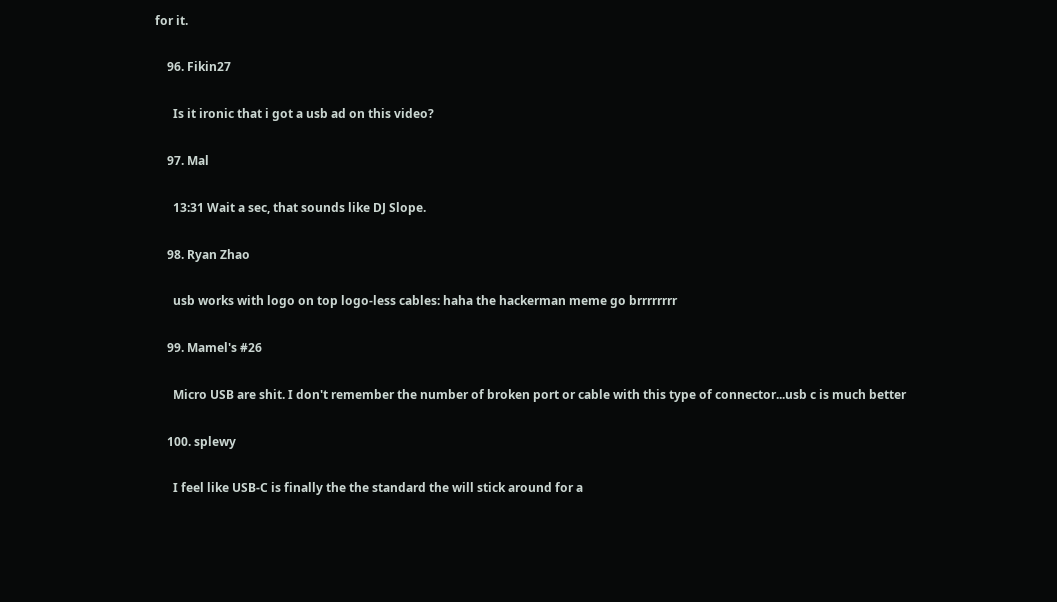for it.

    96. Fikin27

      Is it ironic that i got a usb ad on this video?

    97. Mal

      13:31 Wait a sec, that sounds like DJ Slope.

    98. Ryan Zhao

      usb works with logo on top logo-less cables: haha the hackerman meme go brrrrrrrr

    99. Mamel's #26

      Micro USB are shit. I don't remember the number of broken port or cable with this type of connector...usb c is much better

    100. splewy

      I feel like USB-C is finally the the standard the will stick around for a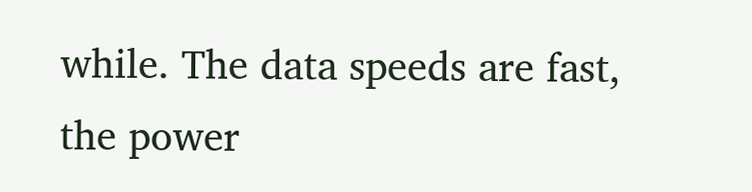while. The data speeds are fast, the power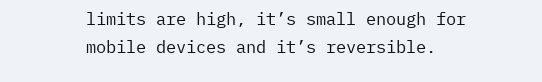limits are high, it’s small enough for mobile devices and it’s reversible.